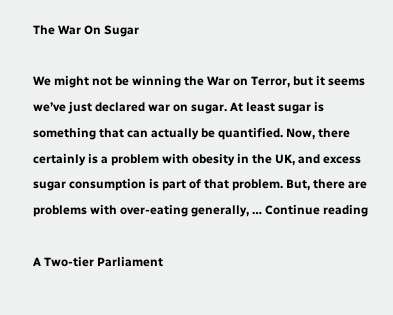The War On Sugar

We might not be winning the War on Terror, but it seems we’ve just declared war on sugar. At least sugar is something that can actually be quantified. Now, there certainly is a problem with obesity in the UK, and excess sugar consumption is part of that problem. But, there are problems with over-eating generally, … Continue reading

A Two-tier Parliament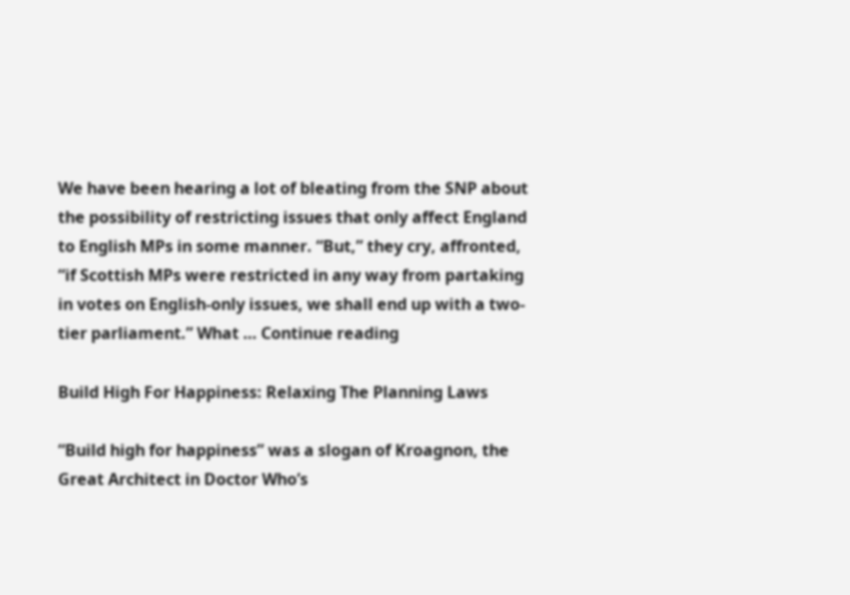We have been hearing a lot of bleating from the SNP about the possibility of restricting issues that only affect England to English MPs in some manner. “But,” they cry, affronted, “if Scottish MPs were restricted in any way from partaking in votes on English-only issues, we shall end up with a two-tier parliament.” What … Continue reading

Build High For Happiness: Relaxing The Planning Laws

“Build high for happiness” was a slogan of Kroagnon, the Great Architect in Doctor Who’s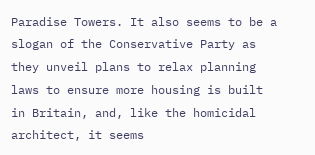Paradise Towers. It also seems to be a slogan of the Conservative Party as they unveil plans to relax planning laws to ensure more housing is built in Britain, and, like the homicidal architect, it seems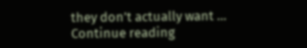they don’t actually want … Continue reading